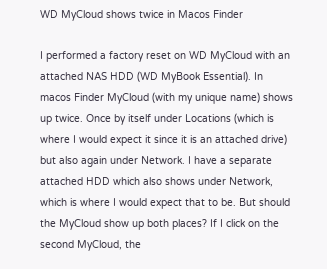WD MyCloud shows twice in Macos Finder

I performed a factory reset on WD MyCloud with an attached NAS HDD (WD MyBook Essential). In macos Finder MyCloud (with my unique name) shows up twice. Once by itself under Locations (which is where I would expect it since it is an attached drive) but also again under Network. I have a separate attached HDD which also shows under Network, which is where I would expect that to be. But should the MyCloud show up both places? If I click on the second MyCloud, the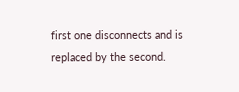first one disconnects and is replaced by the second.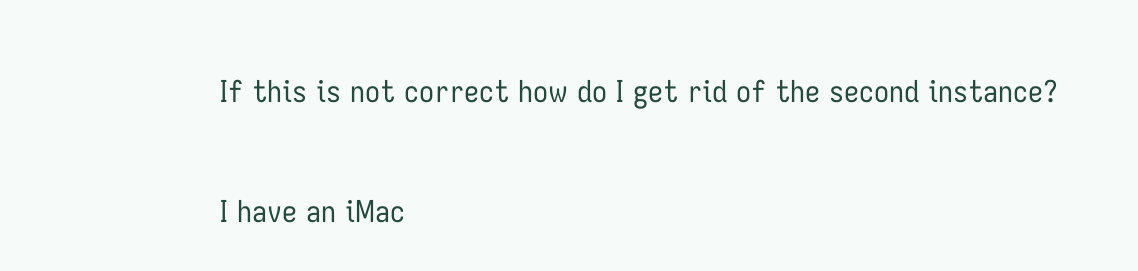If this is not correct how do I get rid of the second instance?

I have an iMac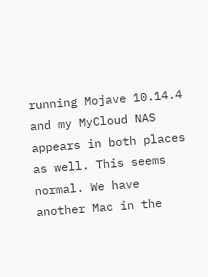running Mojave 10.14.4 and my MyCloud NAS appears in both places as well. This seems normal. We have another Mac in the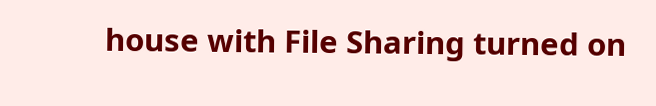house with File Sharing turned on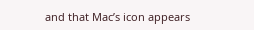and that Mac’s icon appears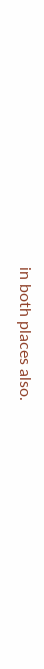in both places also.